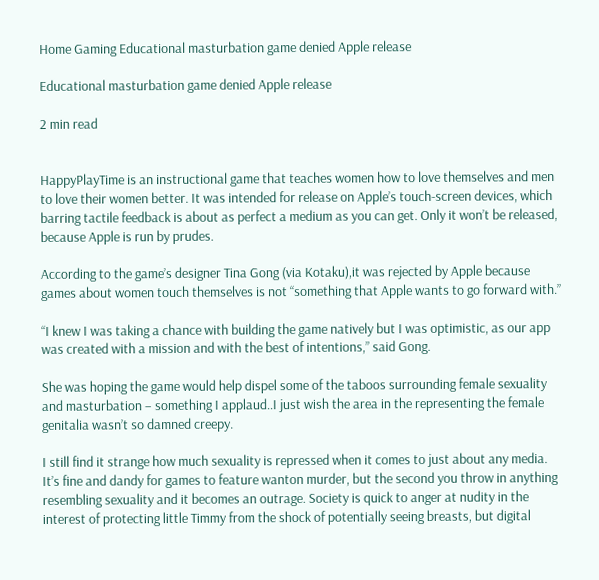Home Gaming Educational masturbation game denied Apple release

Educational masturbation game denied Apple release

2 min read


HappyPlayTime is an instructional game that teaches women how to love themselves and men to love their women better. It was intended for release on Apple’s touch-screen devices, which barring tactile feedback is about as perfect a medium as you can get. Only it won’t be released, because Apple is run by prudes.

According to the game’s designer Tina Gong (via Kotaku),it was rejected by Apple because games about women touch themselves is not “something that Apple wants to go forward with.”

“I knew I was taking a chance with building the game natively but I was optimistic, as our app was created with a mission and with the best of intentions,” said Gong.

She was hoping the game would help dispel some of the taboos surrounding female sexuality and masturbation – something I applaud..I just wish the area in the representing the female genitalia wasn’t so damned creepy.

I still find it strange how much sexuality is repressed when it comes to just about any media. It’s fine and dandy for games to feature wanton murder, but the second you throw in anything resembling sexuality and it becomes an outrage. Society is quick to anger at nudity in the interest of protecting little Timmy from the shock of potentially seeing breasts, but digital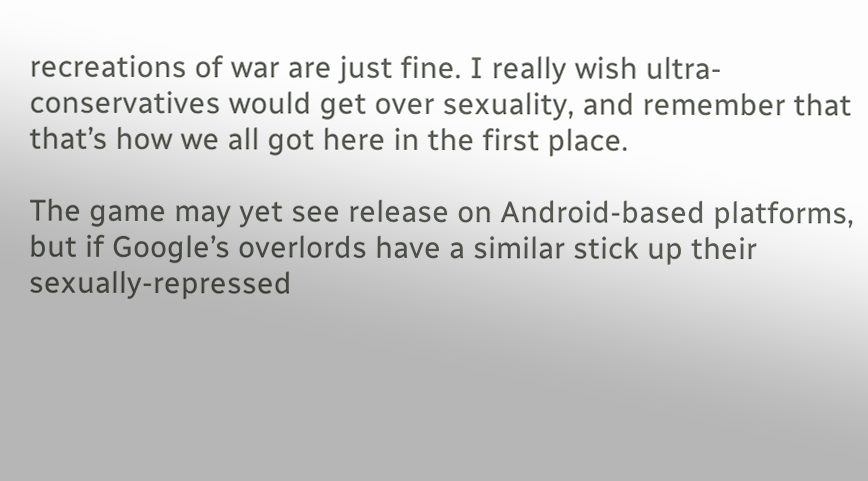recreations of war are just fine. I really wish ultra-conservatives would get over sexuality, and remember that that’s how we all got here in the first place.

The game may yet see release on Android-based platforms, but if Google’s overlords have a similar stick up their sexually-repressed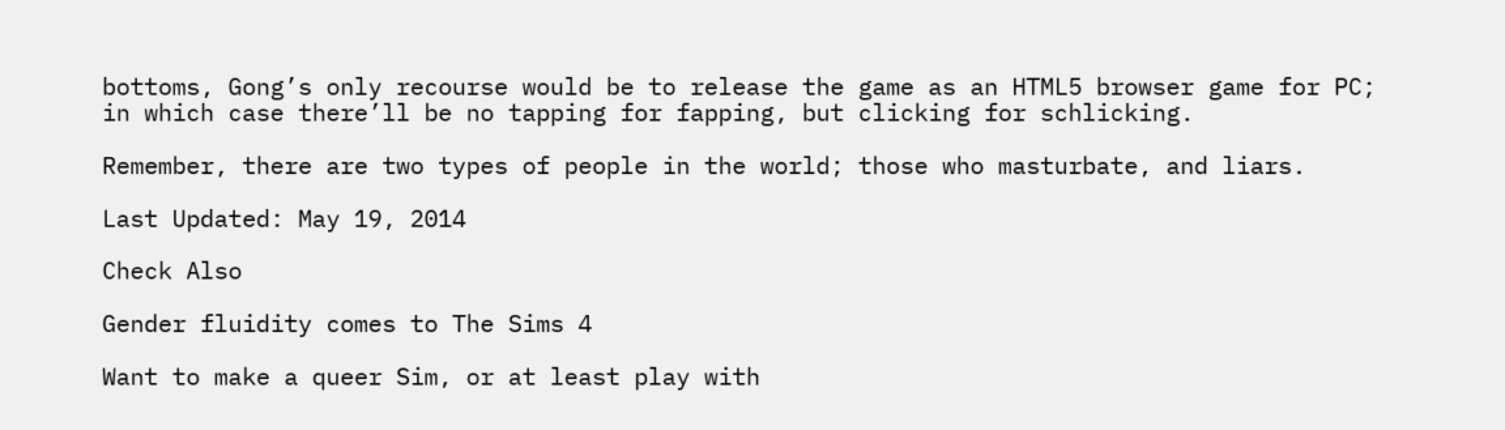bottoms, Gong’s only recourse would be to release the game as an HTML5 browser game for PC; in which case there’ll be no tapping for fapping, but clicking for schlicking.

Remember, there are two types of people in the world; those who masturbate, and liars.

Last Updated: May 19, 2014

Check Also

Gender fluidity comes to The Sims 4

Want to make a queer Sim, or at least play with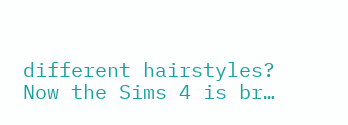different hairstyles? Now the Sims 4 is br…